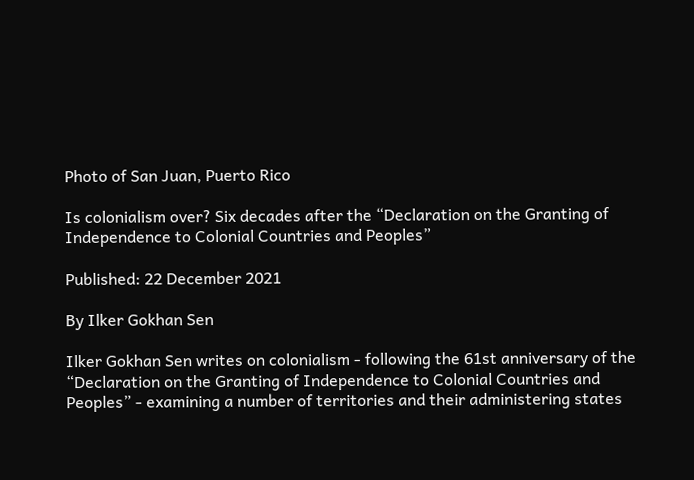Photo of San Juan, Puerto Rico

Is colonialism over? Six decades after the “Declaration on the Granting of Independence to Colonial Countries and Peoples”

Published: 22 December 2021

By Ilker Gokhan Sen

Ilker Gokhan Sen writes on colonialism - following the 61st anniversary of the “Declaration on the Granting of Independence to Colonial Countries and Peoples” - examining a number of territories and their administering states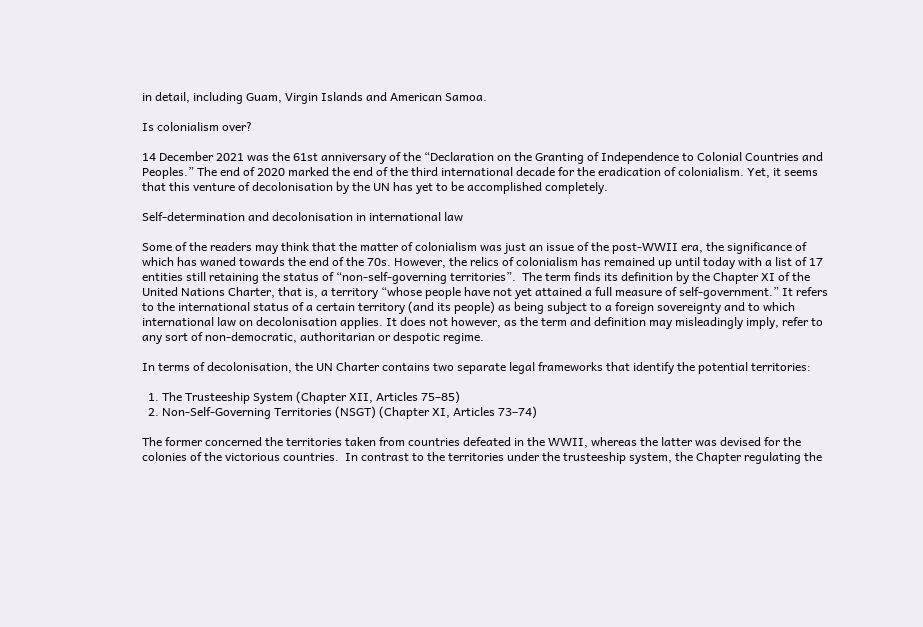in detail, including Guam, Virgin Islands and American Samoa.

Is colonialism over?

14 December 2021 was the 61st anniversary of the “Declaration on the Granting of Independence to Colonial Countries and Peoples.” The end of 2020 marked the end of the third international decade for the eradication of colonialism. Yet, it seems that this venture of decolonisation by the UN has yet to be accomplished completely.

Self-determination and decolonisation in international law

Some of the readers may think that the matter of colonialism was just an issue of the post-WWII era, the significance of which has waned towards the end of the 70s. However, the relics of colonialism has remained up until today with a list of 17 entities still retaining the status of “non-self-governing territories”.  The term finds its definition by the Chapter XI of the United Nations Charter, that is, a territory “whose people have not yet attained a full measure of self-government.” It refers to the international status of a certain territory (and its people) as being subject to a foreign sovereignty and to which international law on decolonisation applies. It does not however, as the term and definition may misleadingly imply, refer to any sort of non-democratic, authoritarian or despotic regime.

In terms of decolonisation, the UN Charter contains two separate legal frameworks that identify the potential territories:

  1. The Trusteeship System (Chapter XII, Articles 75–85)
  2. Non-Self-Governing Territories (NSGT) (Chapter XI, Articles 73–74)

The former concerned the territories taken from countries defeated in the WWII, whereas the latter was devised for the colonies of the victorious countries.  In contrast to the territories under the trusteeship system, the Chapter regulating the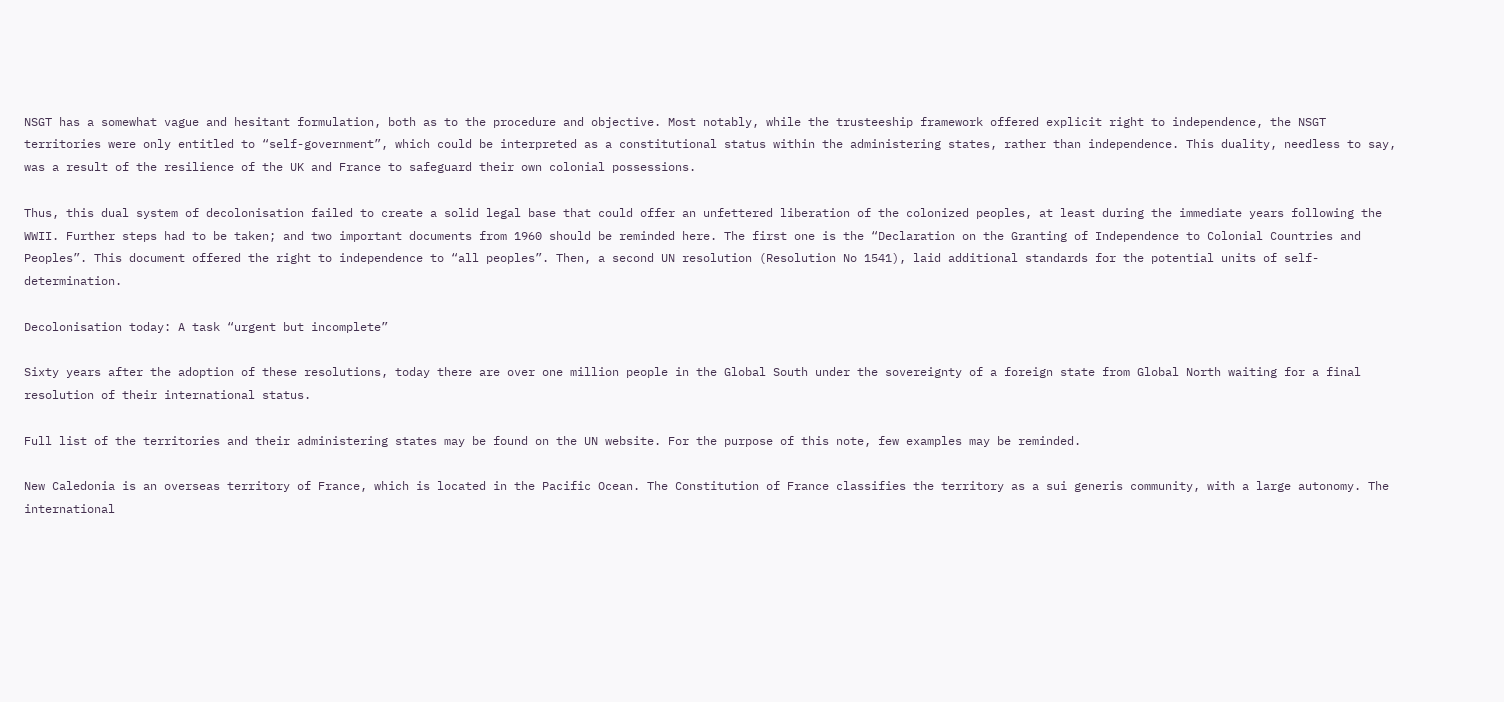NSGT has a somewhat vague and hesitant formulation, both as to the procedure and objective. Most notably, while the trusteeship framework offered explicit right to independence, the NSGT territories were only entitled to “self-government”, which could be interpreted as a constitutional status within the administering states, rather than independence. This duality, needless to say, was a result of the resilience of the UK and France to safeguard their own colonial possessions.

Thus, this dual system of decolonisation failed to create a solid legal base that could offer an unfettered liberation of the colonized peoples, at least during the immediate years following the WWII. Further steps had to be taken; and two important documents from 1960 should be reminded here. The first one is the “Declaration on the Granting of Independence to Colonial Countries and Peoples”. This document offered the right to independence to “all peoples”. Then, a second UN resolution (Resolution No 1541), laid additional standards for the potential units of self-determination.

Decolonisation today: A task “urgent but incomplete”

Sixty years after the adoption of these resolutions, today there are over one million people in the Global South under the sovereignty of a foreign state from Global North waiting for a final resolution of their international status.

Full list of the territories and their administering states may be found on the UN website. For the purpose of this note, few examples may be reminded.

New Caledonia is an overseas territory of France, which is located in the Pacific Ocean. The Constitution of France classifies the territory as a sui generis community, with a large autonomy. The international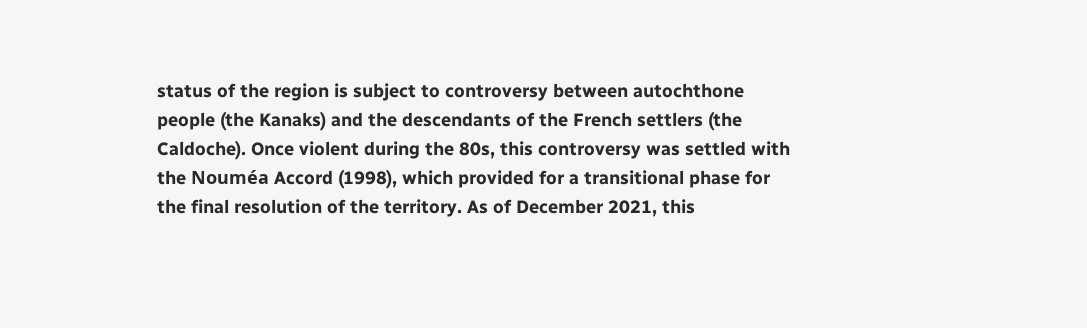status of the region is subject to controversy between autochthone people (the Kanaks) and the descendants of the French settlers (the Caldoche). Once violent during the 80s, this controversy was settled with the Nouméa Accord (1998), which provided for a transitional phase for the final resolution of the territory. As of December 2021, this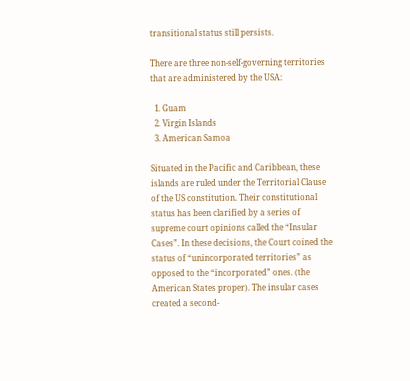transitional status still persists.

There are three non-self-governing territories that are administered by the USA:

  1. Guam
  2. Virgin Islands
  3. American Samoa

Situated in the Pacific and Caribbean, these islands are ruled under the Territorial Clause of the US constitution. Their constitutional status has been clarified by a series of supreme court opinions called the “Insular Cases”. In these decisions, the Court coined the status of “unincorporated territories” as opposed to the “incorporated” ones. (the American States proper). The insular cases created a second-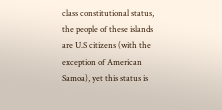class constitutional status, the people of these islands are U.S citizens (with the exception of American Samoa), yet this status is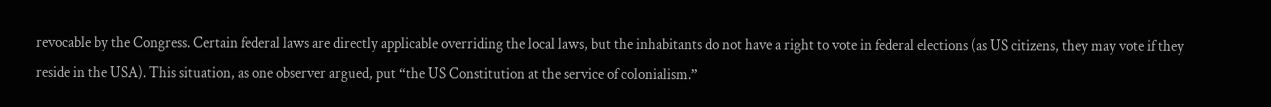revocable by the Congress. Certain federal laws are directly applicable overriding the local laws, but the inhabitants do not have a right to vote in federal elections (as US citizens, they may vote if they reside in the USA). This situation, as one observer argued, put “the US Constitution at the service of colonialism.”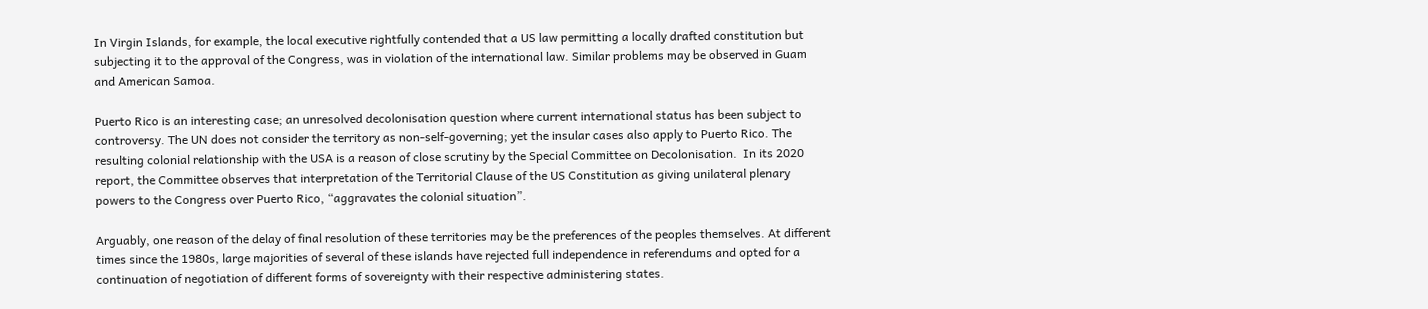In Virgin Islands, for example, the local executive rightfully contended that a US law permitting a locally drafted constitution but subjecting it to the approval of the Congress, was in violation of the international law. Similar problems may be observed in Guam and American Samoa.

Puerto Rico is an interesting case; an unresolved decolonisation question where current international status has been subject to controversy. The UN does not consider the territory as non-self-governing; yet the insular cases also apply to Puerto Rico. The resulting colonial relationship with the USA is a reason of close scrutiny by the Special Committee on Decolonisation.  In its 2020 report, the Committee observes that interpretation of the Territorial Clause of the US Constitution as giving unilateral plenary powers to the Congress over Puerto Rico, “aggravates the colonial situation”.

Arguably, one reason of the delay of final resolution of these territories may be the preferences of the peoples themselves. At different times since the 1980s, large majorities of several of these islands have rejected full independence in referendums and opted for a continuation of negotiation of different forms of sovereignty with their respective administering states.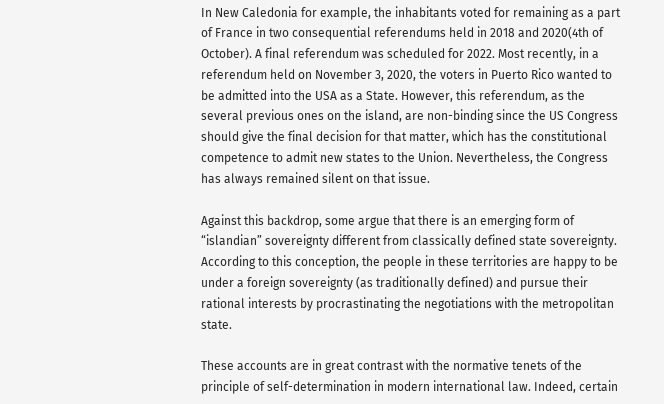In New Caledonia for example, the inhabitants voted for remaining as a part of France in two consequential referendums held in 2018 and 2020(4th of October). A final referendum was scheduled for 2022. Most recently, in a referendum held on November 3, 2020, the voters in Puerto Rico wanted to be admitted into the USA as a State. However, this referendum, as the several previous ones on the island, are non-binding since the US Congress should give the final decision for that matter, which has the constitutional competence to admit new states to the Union. Nevertheless, the Congress has always remained silent on that issue.

Against this backdrop, some argue that there is an emerging form of “islandian” sovereignty different from classically defined state sovereignty. According to this conception, the people in these territories are happy to be under a foreign sovereignty (as traditionally defined) and pursue their rational interests by procrastinating the negotiations with the metropolitan state.

These accounts are in great contrast with the normative tenets of the principle of self-determination in modern international law. Indeed, certain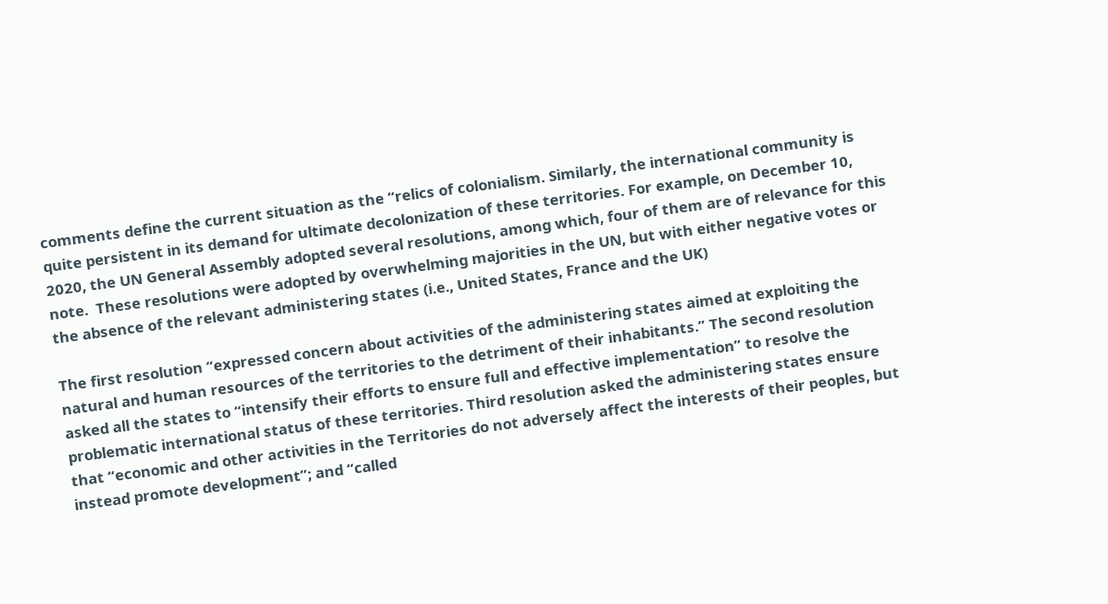comments define the current situation as the “relics of colonialism. Similarly, the international community is quite persistent in its demand for ultimate decolonization of these territories. For example, on December 10, 2020, the UN General Assembly adopted several resolutions, among which, four of them are of relevance for this note.  These resolutions were adopted by overwhelming majorities in the UN, but with either negative votes or the absence of the relevant administering states (i.e., United States, France and the UK)

The first resolution “expressed concern about activities of the administering states aimed at exploiting the natural and human resources of the territories to the detriment of their inhabitants.” The second resolution asked all the states to “intensify their efforts to ensure full and effective implementation” to resolve the problematic international status of these territories. Third resolution asked the administering states ensure that “economic and other activities in the Territories do not adversely affect the interests of their peoples, but instead promote development”; and “called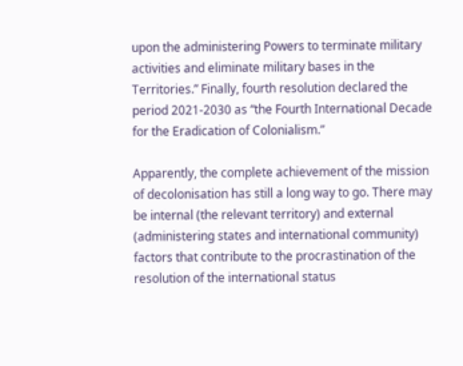upon the administering Powers to terminate military activities and eliminate military bases in the Territories.” Finally, fourth resolution declared the period 2021‑2030 as “the Fourth International Decade for the Eradication of Colonialism.”

Apparently, the complete achievement of the mission of decolonisation has still a long way to go. There may be internal (the relevant territory) and external (administering states and international community) factors that contribute to the procrastination of the resolution of the international status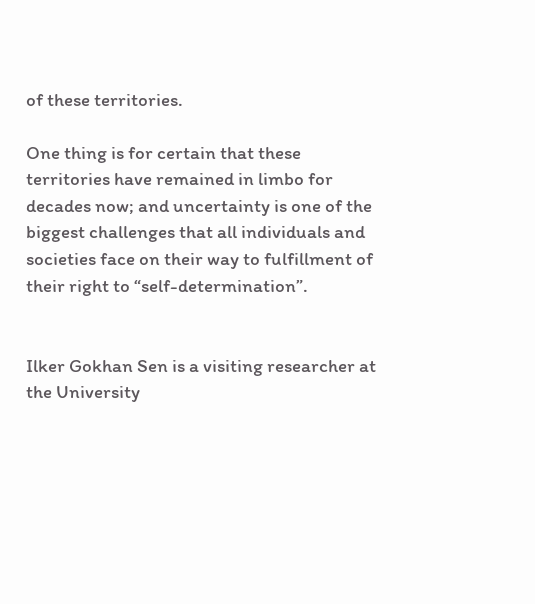of these territories.

One thing is for certain that these territories have remained in limbo for decades now; and uncertainty is one of the biggest challenges that all individuals and societies face on their way to fulfillment of their right to “self-determination”.


Ilker Gokhan Sen is a visiting researcher at the University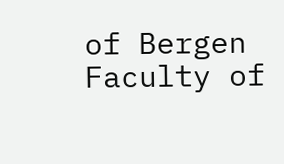of Bergen Faculty of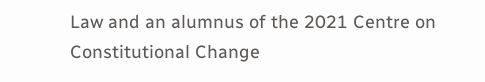Law and an alumnus of the 2021 Centre on Constitutional Change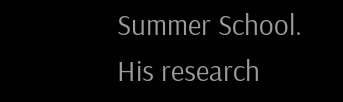Summer School. His research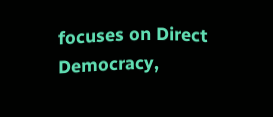focuses on Direct Democracy,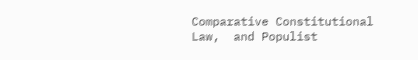Comparative Constitutional Law,  and Populist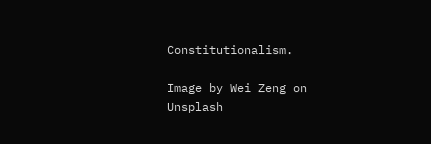Constitutionalism.

Image by Wei Zeng on Unsplash